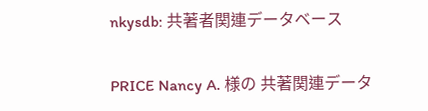nkysdb: 共著者関連データベース

PRICE Nancy A. 様の 共著関連データ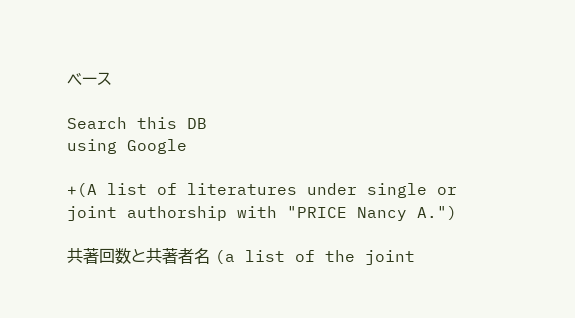ベース

Search this DB
using Google

+(A list of literatures under single or joint authorship with "PRICE Nancy A.")

共著回数と共著者名 (a list of the joint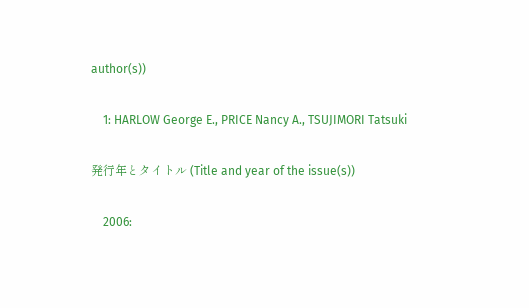author(s))

    1: HARLOW George E., PRICE Nancy A., TSUJIMORI Tatsuki

発行年とタイトル (Title and year of the issue(s))

    2006: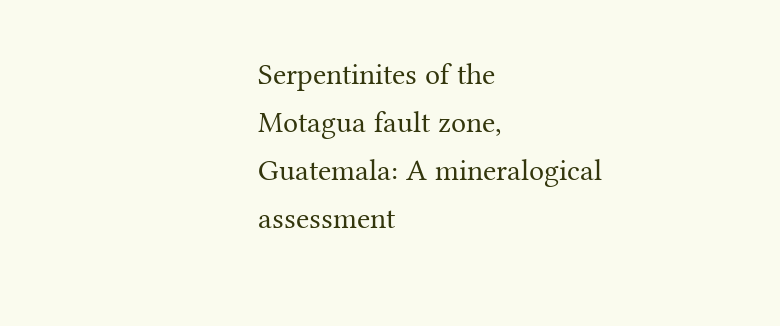Serpentinites of the Motagua fault zone, Guatemala: A mineralogical assessment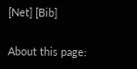[Net] [Bib]

About this page: